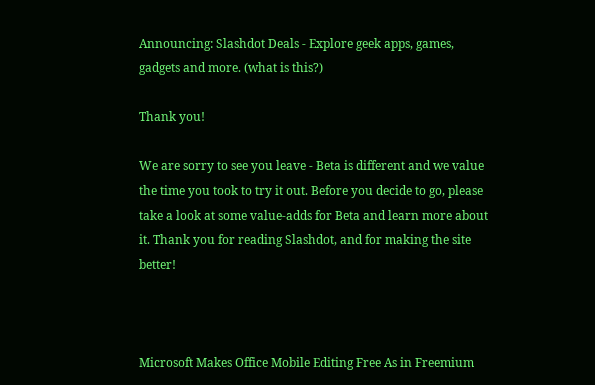Announcing: Slashdot Deals - Explore geek apps, games, gadgets and more. (what is this?)

Thank you!

We are sorry to see you leave - Beta is different and we value the time you took to try it out. Before you decide to go, please take a look at some value-adds for Beta and learn more about it. Thank you for reading Slashdot, and for making the site better!



Microsoft Makes Office Mobile Editing Free As in Freemium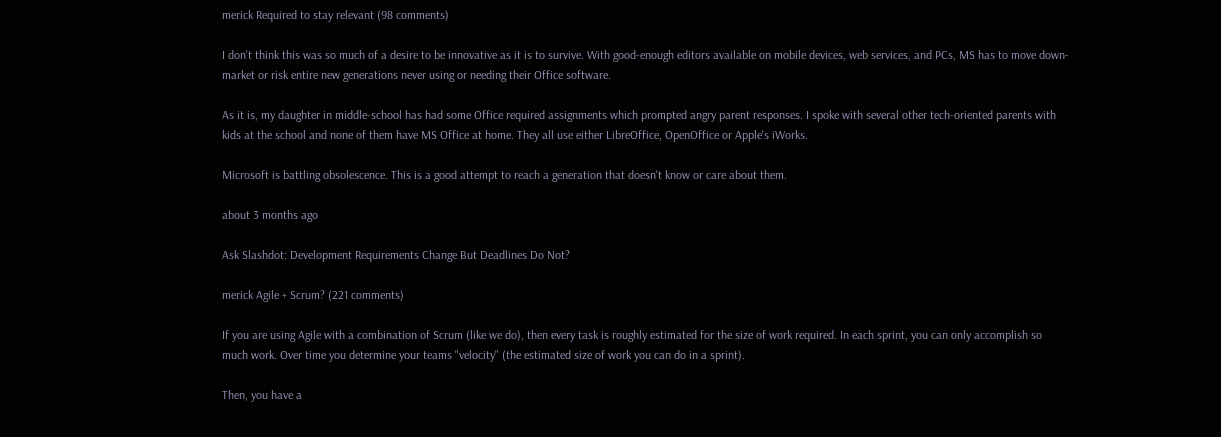merick Required to stay relevant (98 comments)

I don't think this was so much of a desire to be innovative as it is to survive. With good-enough editors available on mobile devices, web services, and PCs, MS has to move down-market or risk entire new generations never using or needing their Office software.

As it is, my daughter in middle-school has had some Office required assignments which prompted angry parent responses. I spoke with several other tech-oriented parents with kids at the school and none of them have MS Office at home. They all use either LibreOffice, OpenOffice or Apple's iWorks.

Microsoft is battling obsolescence. This is a good attempt to reach a generation that doesn't know or care about them.

about 3 months ago

Ask Slashdot: Development Requirements Change But Deadlines Do Not?

merick Agile + Scrum? (221 comments)

If you are using Agile with a combination of Scrum (like we do), then every task is roughly estimated for the size of work required. In each sprint, you can only accomplish so much work. Over time you determine your teams "velocity" (the estimated size of work you can do in a sprint).

Then, you have a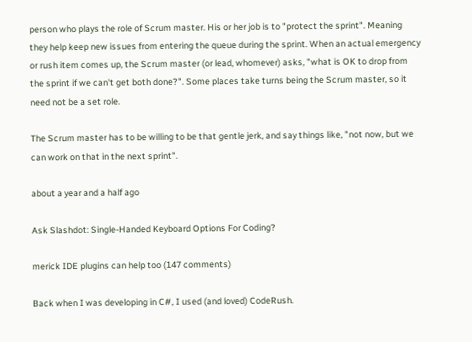person who plays the role of Scrum master. His or her job is to "protect the sprint". Meaning they help keep new issues from entering the queue during the sprint. When an actual emergency or rush item comes up, the Scrum master (or lead, whomever) asks, "what is OK to drop from the sprint if we can't get both done?". Some places take turns being the Scrum master, so it need not be a set role.

The Scrum master has to be willing to be that gentle jerk, and say things like, "not now, but we can work on that in the next sprint".

about a year and a half ago

Ask Slashdot: Single-Handed Keyboard Options For Coding?

merick IDE plugins can help too (147 comments)

Back when I was developing in C#, I used (and loved) CodeRush.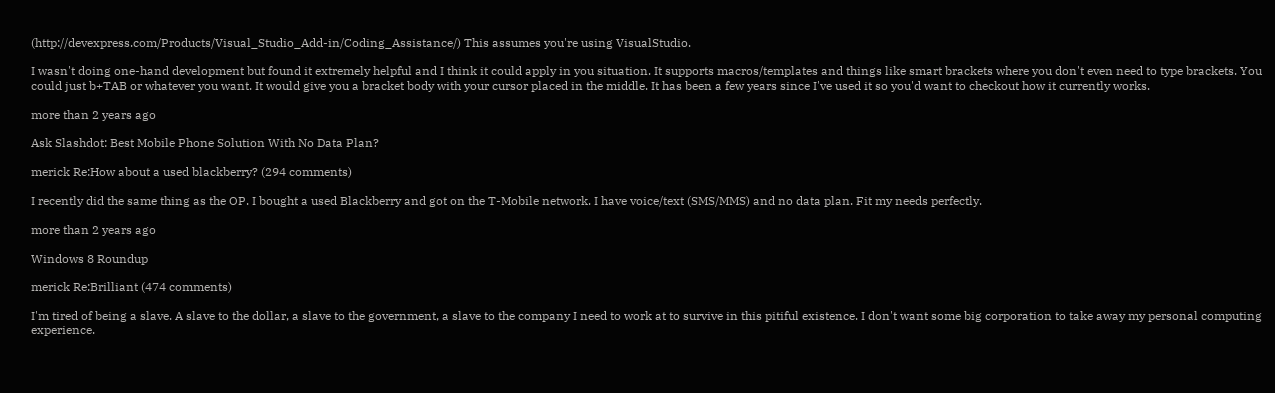(http://devexpress.com/Products/Visual_Studio_Add-in/Coding_Assistance/) This assumes you're using VisualStudio.

I wasn't doing one-hand development but found it extremely helpful and I think it could apply in you situation. It supports macros/templates and things like smart brackets where you don't even need to type brackets. You could just b+TAB or whatever you want. It would give you a bracket body with your cursor placed in the middle. It has been a few years since I've used it so you'd want to checkout how it currently works.

more than 2 years ago

Ask Slashdot: Best Mobile Phone Solution With No Data Plan?

merick Re:How about a used blackberry? (294 comments)

I recently did the same thing as the OP. I bought a used Blackberry and got on the T-Mobile network. I have voice/text (SMS/MMS) and no data plan. Fit my needs perfectly.

more than 2 years ago

Windows 8 Roundup

merick Re:Brilliant (474 comments)

I'm tired of being a slave. A slave to the dollar, a slave to the government, a slave to the company I need to work at to survive in this pitiful existence. I don't want some big corporation to take away my personal computing experience.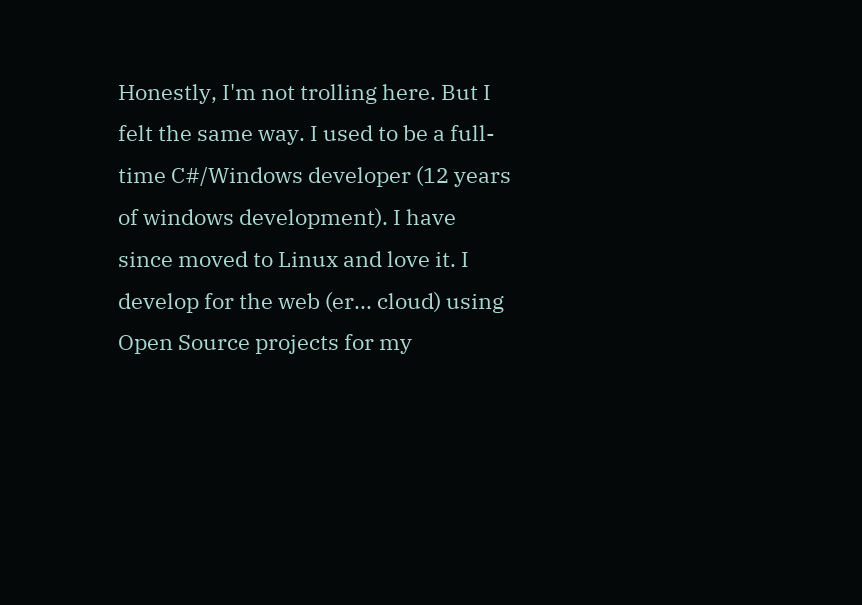Honestly, I'm not trolling here. But I felt the same way. I used to be a full-time C#/Windows developer (12 years of windows development). I have since moved to Linux and love it. I develop for the web (er... cloud) using Open Source projects for my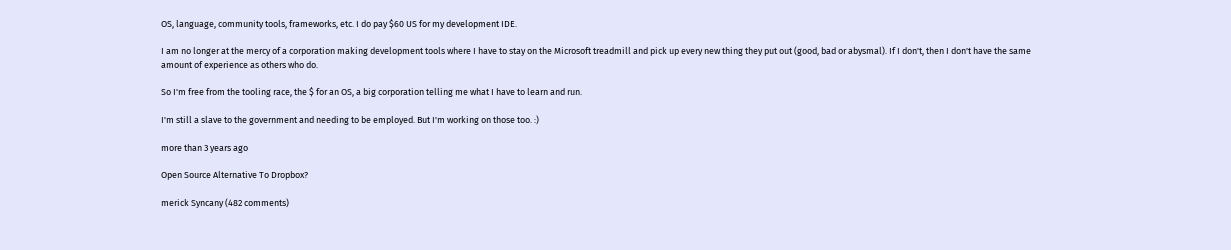OS, language, community tools, frameworks, etc. I do pay $60 US for my development IDE.

I am no longer at the mercy of a corporation making development tools where I have to stay on the Microsoft treadmill and pick up every new thing they put out (good, bad or abysmal). If I don't, then I don't have the same amount of experience as others who do.

So I'm free from the tooling race, the $ for an OS, a big corporation telling me what I have to learn and run.

I'm still a slave to the government and needing to be employed. But I'm working on those too. :)

more than 3 years ago

Open Source Alternative To Dropbox?

merick Syncany (482 comments)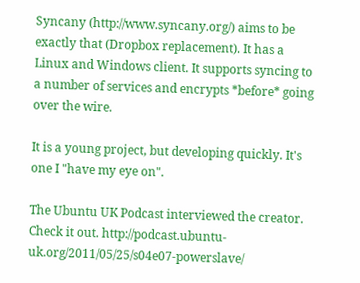Syncany (http://www.syncany.org/) aims to be exactly that (Dropbox replacement). It has a Linux and Windows client. It supports syncing to a number of services and encrypts *before* going over the wire.

It is a young project, but developing quickly. It's one I "have my eye on".

The Ubuntu UK Podcast interviewed the creator. Check it out. http://podcast.ubuntu-uk.org/2011/05/25/s04e07-powerslave/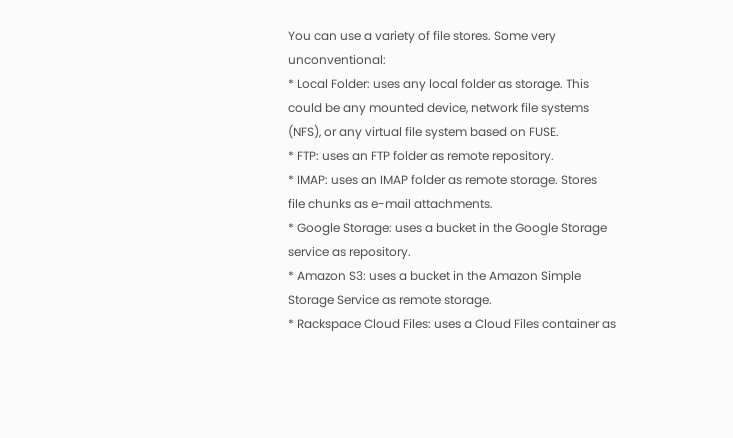You can use a variety of file stores. Some very unconventional:
* Local Folder: uses any local folder as storage. This could be any mounted device, network file systems (NFS), or any virtual file system based on FUSE.
* FTP: uses an FTP folder as remote repository.
* IMAP: uses an IMAP folder as remote storage. Stores file chunks as e-mail attachments.
* Google Storage: uses a bucket in the Google Storage service as repository.
* Amazon S3: uses a bucket in the Amazon Simple Storage Service as remote storage.
* Rackspace Cloud Files: uses a Cloud Files container as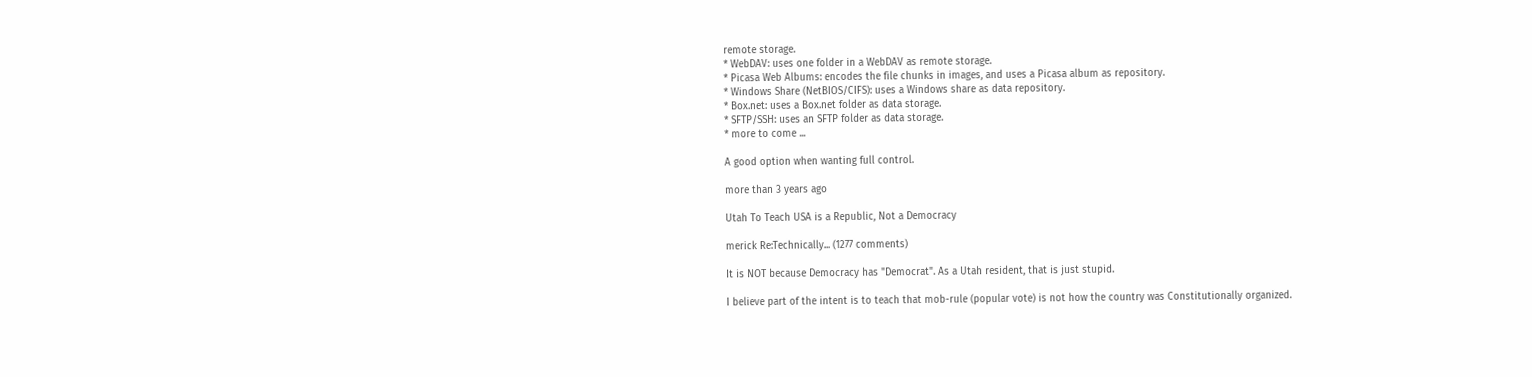remote storage.
* WebDAV: uses one folder in a WebDAV as remote storage.
* Picasa Web Albums: encodes the file chunks in images, and uses a Picasa album as repository.
* Windows Share (NetBIOS/CIFS): uses a Windows share as data repository.
* Box.net: uses a Box.net folder as data storage.
* SFTP/SSH: uses an SFTP folder as data storage.
* more to come ...

A good option when wanting full control.

more than 3 years ago

Utah To Teach USA is a Republic, Not a Democracy

merick Re:Technically... (1277 comments)

It is NOT because Democracy has "Democrat". As a Utah resident, that is just stupid.

I believe part of the intent is to teach that mob-rule (popular vote) is not how the country was Constitutionally organized.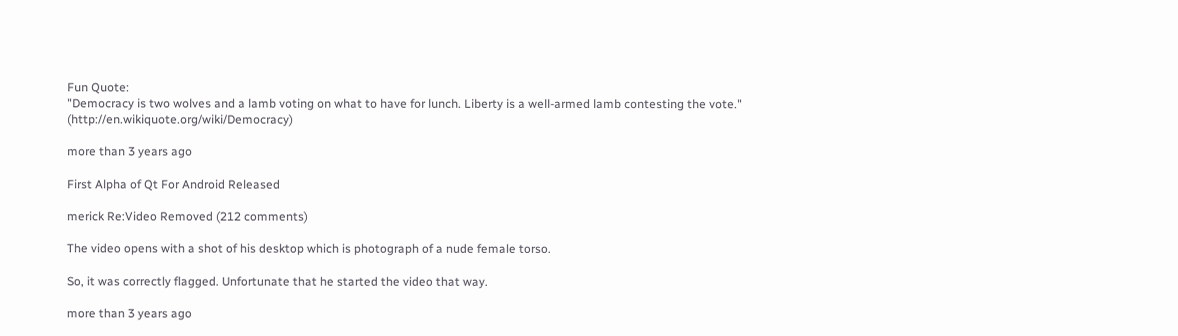Fun Quote:
"Democracy is two wolves and a lamb voting on what to have for lunch. Liberty is a well-armed lamb contesting the vote." (http://en.wikiquote.org/wiki/Democracy)

more than 3 years ago

First Alpha of Qt For Android Released

merick Re:Video Removed (212 comments)

The video opens with a shot of his desktop which is photograph of a nude female torso.

So, it was correctly flagged. Unfortunate that he started the video that way.

more than 3 years ago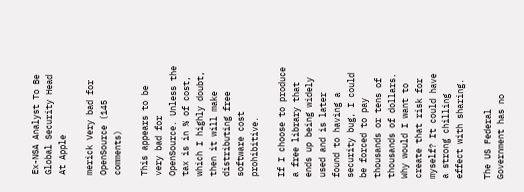Ex-NSA Analyst To Be Global Security Head At Apple

merick Very bad for OpenSource (145 comments)

This appears to be very bad for OpenSource. Unless the tax is in % of cost, which I highly doubt, then it will make distributing free software cost prohibitive.

If I choose to produce a free library that ends up being widely used and is later found to having a security bug, I could be forced to pay thousands or tens of thousands of dollars. Why would I want to create that risk for myself? It could have a strong chilling effect with sharing.

The US Federal Government has no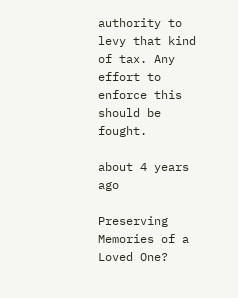authority to levy that kind of tax. Any effort to enforce this should be fought.

about 4 years ago

Preserving Memories of a Loved One?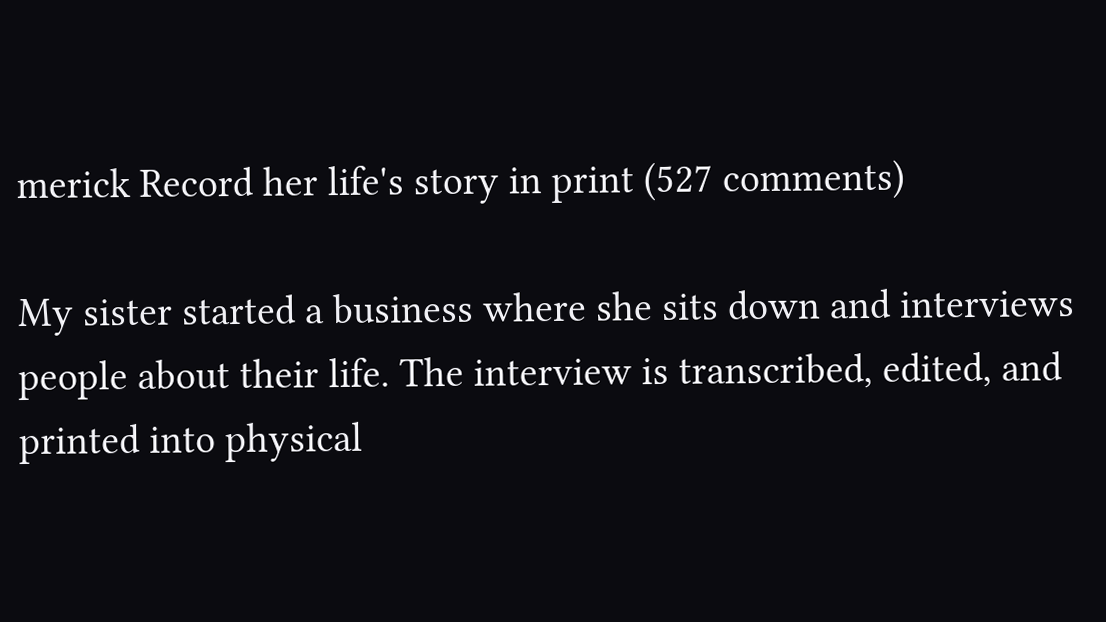merick Record her life's story in print (527 comments)

My sister started a business where she sits down and interviews people about their life. The interview is transcribed, edited, and printed into physical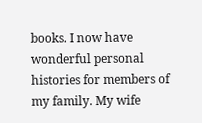books. I now have wonderful personal histories for members of my family. My wife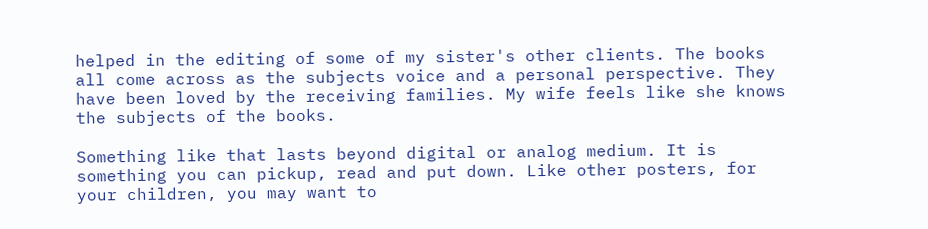helped in the editing of some of my sister's other clients. The books all come across as the subjects voice and a personal perspective. They have been loved by the receiving families. My wife feels like she knows the subjects of the books.

Something like that lasts beyond digital or analog medium. It is something you can pickup, read and put down. Like other posters, for your children, you may want to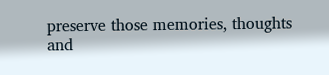preserve those memories, thoughts and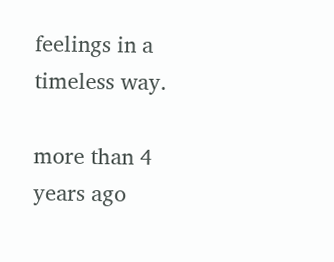feelings in a timeless way.

more than 4 years ago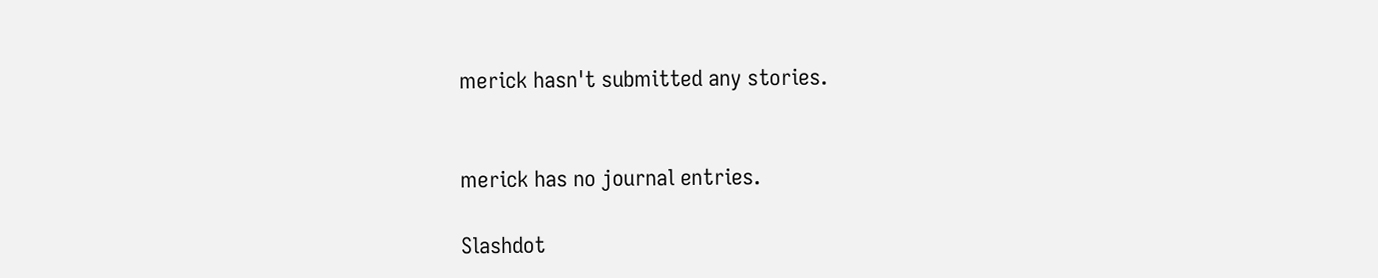merick hasn't submitted any stories.


merick has no journal entries.

Slashdot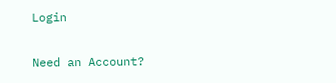Login

Need an Account?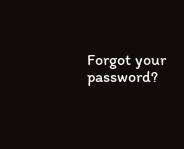Forgot your password?